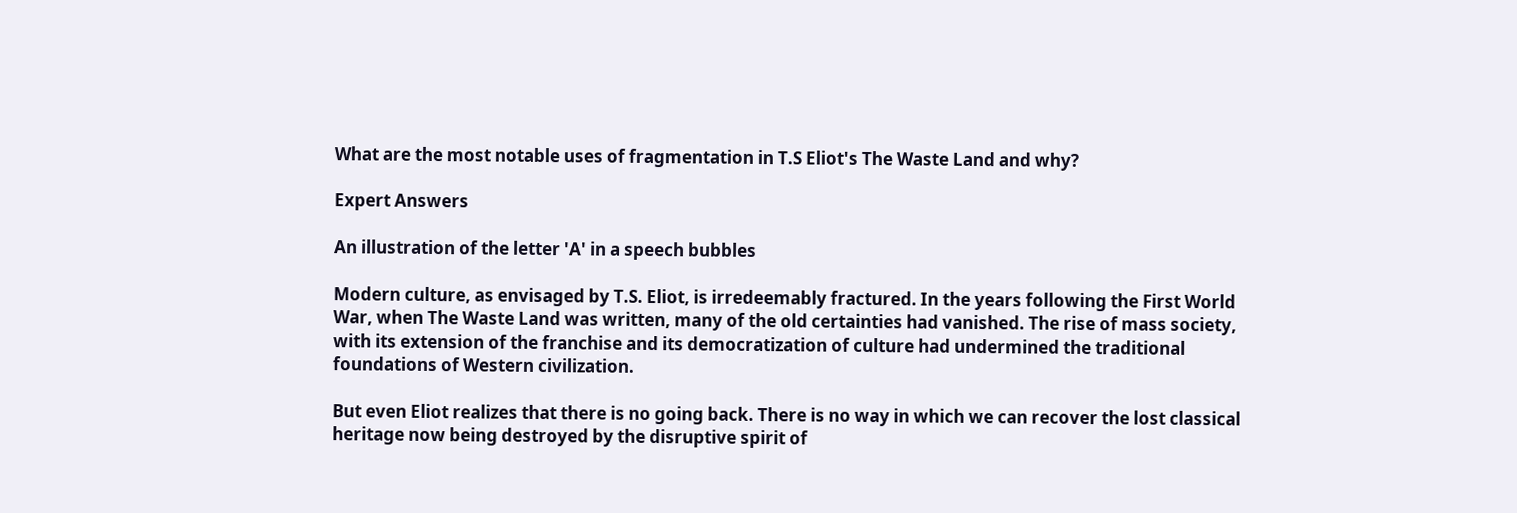What are the most notable uses of fragmentation in T.S Eliot's The Waste Land and why?

Expert Answers

An illustration of the letter 'A' in a speech bubbles

Modern culture, as envisaged by T.S. Eliot, is irredeemably fractured. In the years following the First World War, when The Waste Land was written, many of the old certainties had vanished. The rise of mass society, with its extension of the franchise and its democratization of culture had undermined the traditional foundations of Western civilization.

But even Eliot realizes that there is no going back. There is no way in which we can recover the lost classical heritage now being destroyed by the disruptive spirit of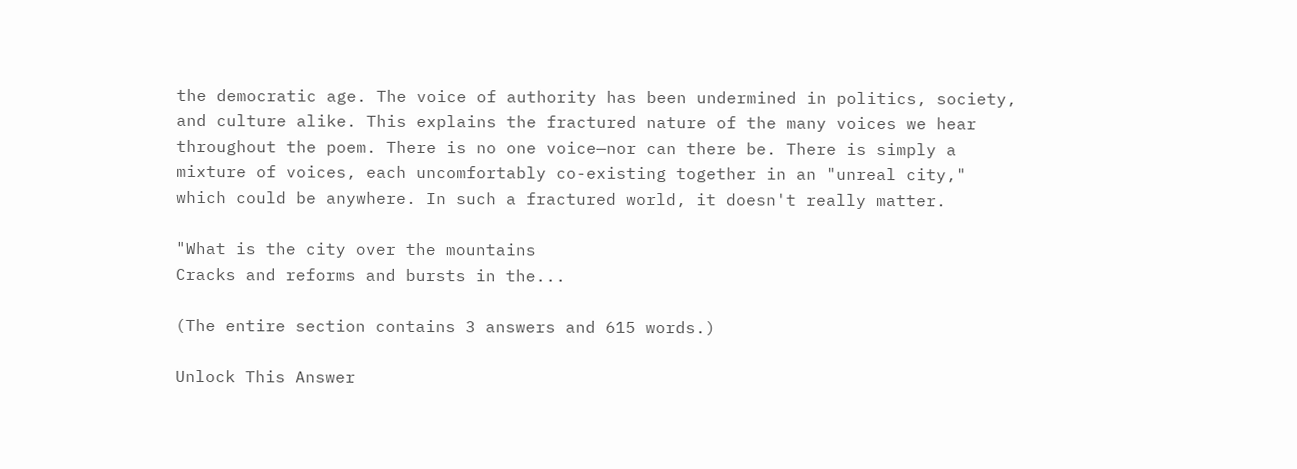the democratic age. The voice of authority has been undermined in politics, society, and culture alike. This explains the fractured nature of the many voices we hear throughout the poem. There is no one voice—nor can there be. There is simply a mixture of voices, each uncomfortably co-existing together in an "unreal city," which could be anywhere. In such a fractured world, it doesn't really matter.

"What is the city over the mountains
Cracks and reforms and bursts in the...

(The entire section contains 3 answers and 615 words.)

Unlock This Answer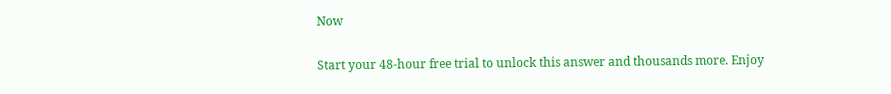Now

Start your 48-hour free trial to unlock this answer and thousands more. Enjoy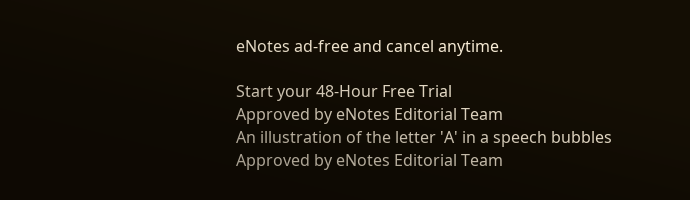eNotes ad-free and cancel anytime.

Start your 48-Hour Free Trial
Approved by eNotes Editorial Team
An illustration of the letter 'A' in a speech bubbles
Approved by eNotes Editorial Team